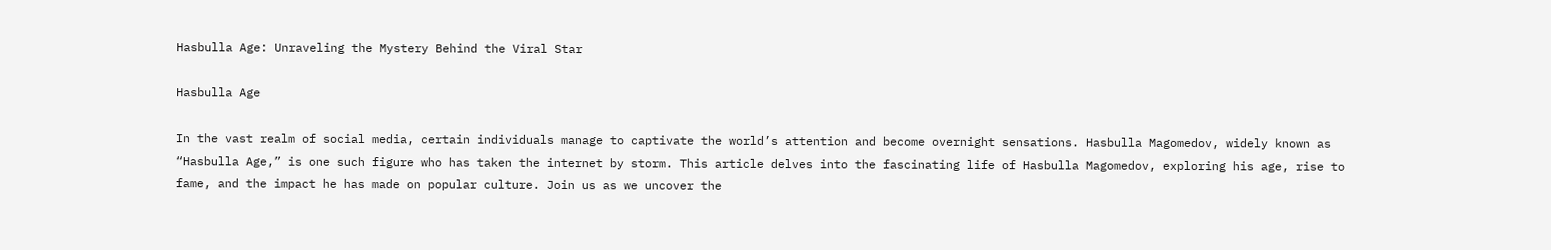Hasbulla Age: Unraveling the Mystery Behind the Viral Star

Hasbulla Age

In the vast realm of social media, certain individuals manage to captivate the world’s attention and become overnight sensations. Hasbulla Magomedov, widely known as “Hasbulla Age,” is one such figure who has taken the internet by storm. This article delves into the fascinating life of Hasbulla Magomedov, exploring his age, rise to fame, and the impact he has made on popular culture. Join us as we uncover the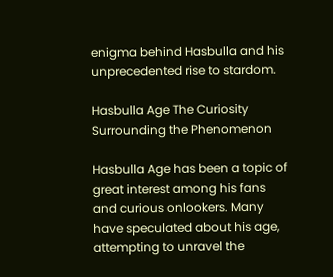enigma behind Hasbulla and his unprecedented rise to stardom.

Hasbulla Age The Curiosity Surrounding the Phenomenon

Hasbulla Age has been a topic of great interest among his fans and curious onlookers. Many have speculated about his age, attempting to unravel the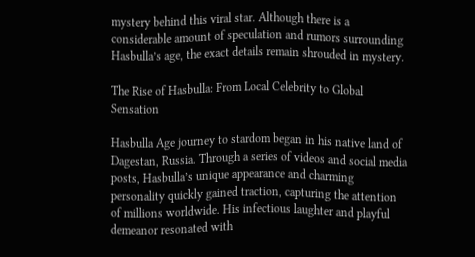mystery behind this viral star. Although there is a considerable amount of speculation and rumors surrounding Hasbulla’s age, the exact details remain shrouded in mystery.

The Rise of Hasbulla: From Local Celebrity to Global Sensation

Hasbulla Age journey to stardom began in his native land of Dagestan, Russia. Through a series of videos and social media posts, Hasbulla’s unique appearance and charming personality quickly gained traction, capturing the attention of millions worldwide. His infectious laughter and playful demeanor resonated with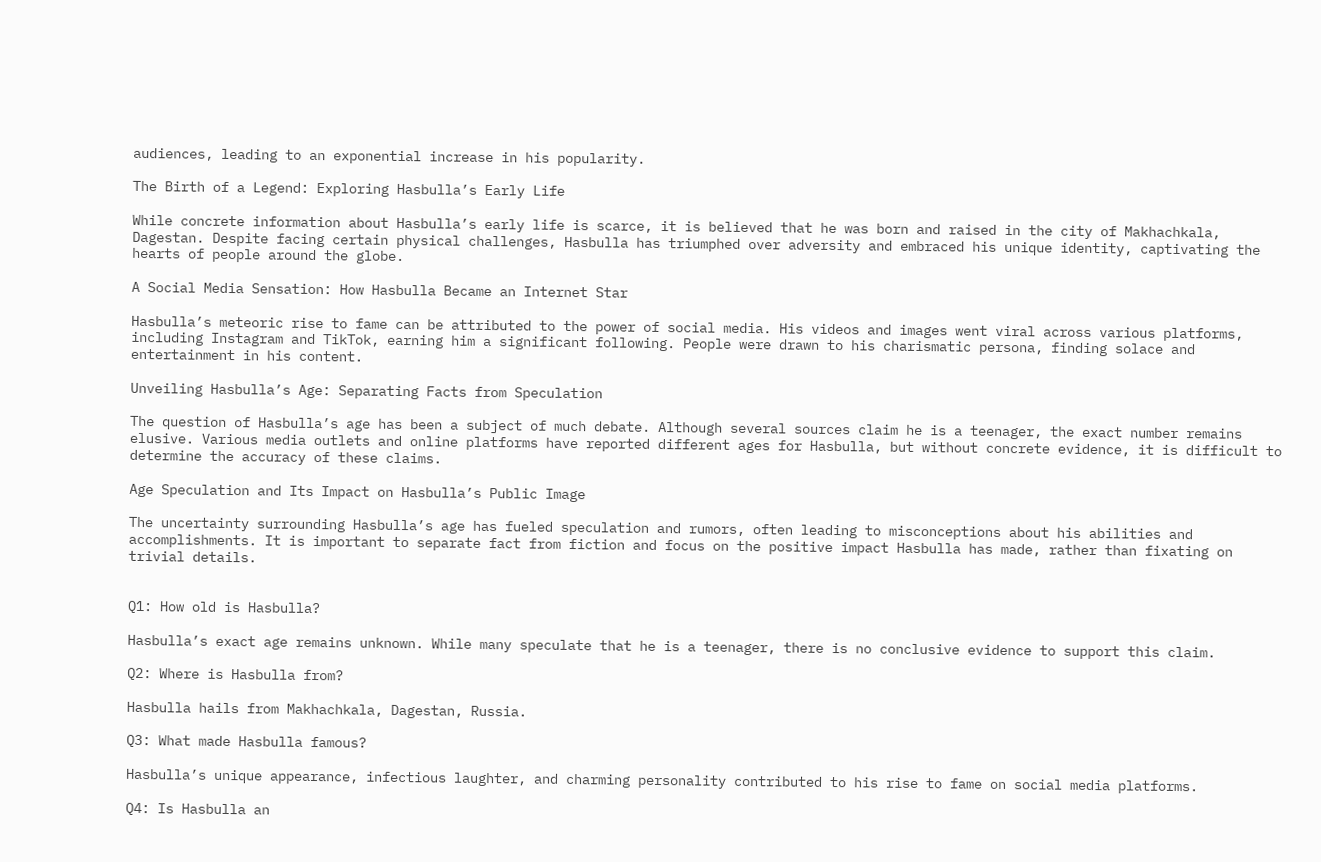audiences, leading to an exponential increase in his popularity.

The Birth of a Legend: Exploring Hasbulla’s Early Life

While concrete information about Hasbulla’s early life is scarce, it is believed that he was born and raised in the city of Makhachkala, Dagestan. Despite facing certain physical challenges, Hasbulla has triumphed over adversity and embraced his unique identity, captivating the hearts of people around the globe.

A Social Media Sensation: How Hasbulla Became an Internet Star

Hasbulla’s meteoric rise to fame can be attributed to the power of social media. His videos and images went viral across various platforms, including Instagram and TikTok, earning him a significant following. People were drawn to his charismatic persona, finding solace and entertainment in his content.

Unveiling Hasbulla’s Age: Separating Facts from Speculation

The question of Hasbulla’s age has been a subject of much debate. Although several sources claim he is a teenager, the exact number remains elusive. Various media outlets and online platforms have reported different ages for Hasbulla, but without concrete evidence, it is difficult to determine the accuracy of these claims.

Age Speculation and Its Impact on Hasbulla’s Public Image

The uncertainty surrounding Hasbulla’s age has fueled speculation and rumors, often leading to misconceptions about his abilities and accomplishments. It is important to separate fact from fiction and focus on the positive impact Hasbulla has made, rather than fixating on trivial details.


Q1: How old is Hasbulla?

Hasbulla’s exact age remains unknown. While many speculate that he is a teenager, there is no conclusive evidence to support this claim.

Q2: Where is Hasbulla from?

Hasbulla hails from Makhachkala, Dagestan, Russia.

Q3: What made Hasbulla famous?

Hasbulla’s unique appearance, infectious laughter, and charming personality contributed to his rise to fame on social media platforms.

Q4: Is Hasbulla an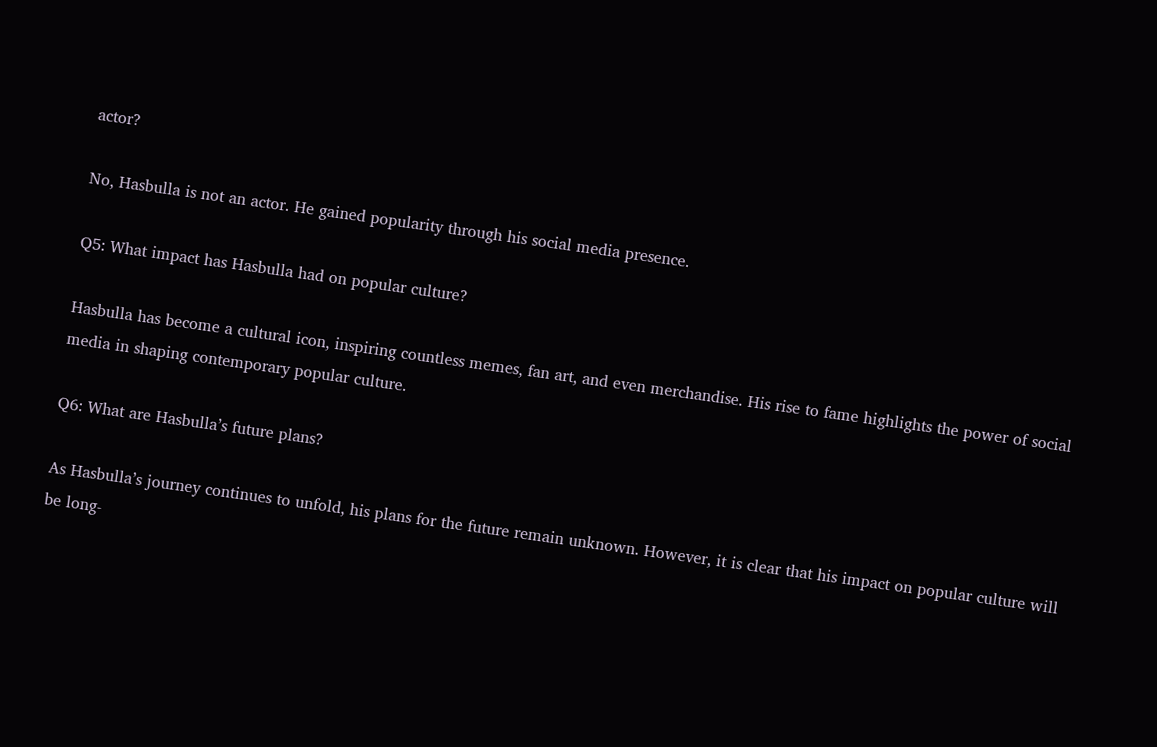actor?

No, Hasbulla is not an actor. He gained popularity through his social media presence.

Q5: What impact has Hasbulla had on popular culture?

Hasbulla has become a cultural icon, inspiring countless memes, fan art, and even merchandise. His rise to fame highlights the power of social media in shaping contemporary popular culture.

Q6: What are Hasbulla’s future plans?

As Hasbulla’s journey continues to unfold, his plans for the future remain unknown. However, it is clear that his impact on popular culture will be long-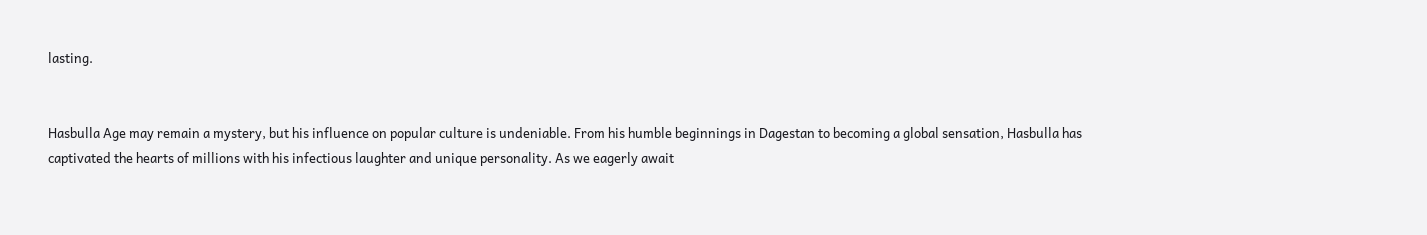lasting.


Hasbulla Age may remain a mystery, but his influence on popular culture is undeniable. From his humble beginnings in Dagestan to becoming a global sensation, Hasbulla has captivated the hearts of millions with his infectious laughter and unique personality. As we eagerly await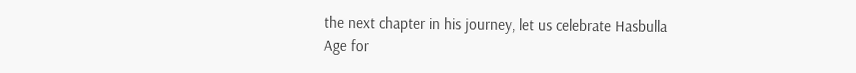the next chapter in his journey, let us celebrate Hasbulla Age for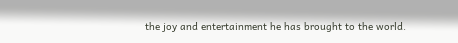the joy and entertainment he has brought to the world.